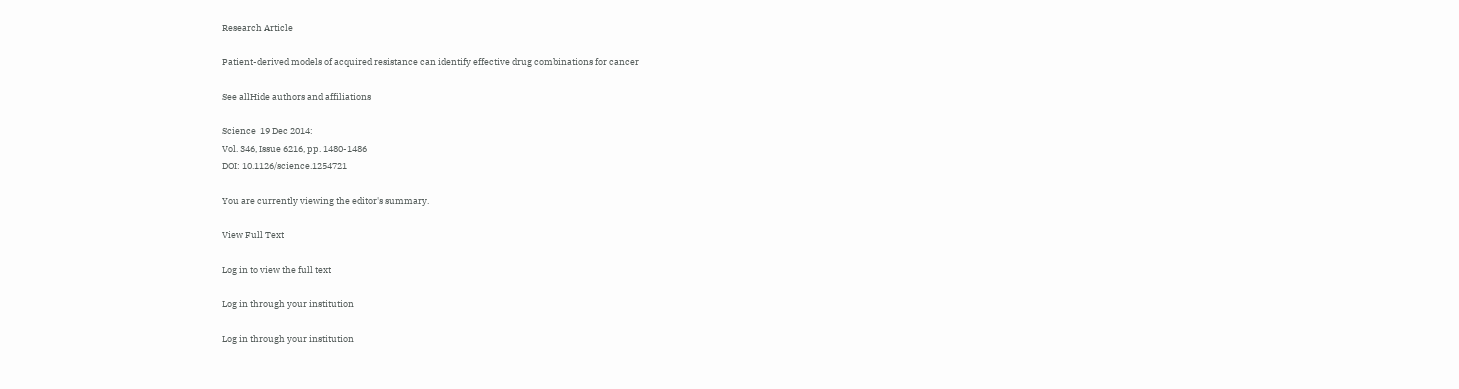Research Article

Patient-derived models of acquired resistance can identify effective drug combinations for cancer

See allHide authors and affiliations

Science  19 Dec 2014:
Vol. 346, Issue 6216, pp. 1480-1486
DOI: 10.1126/science.1254721

You are currently viewing the editor's summary.

View Full Text

Log in to view the full text

Log in through your institution

Log in through your institution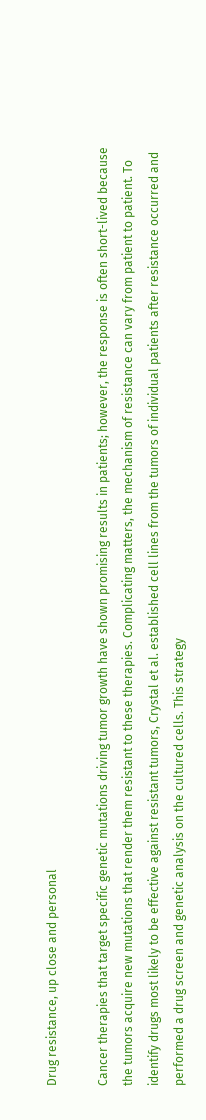Drug resistance, up close and personal

Cancer therapies that target specific genetic mutations driving tumor growth have shown promising results in patients; however, the response is often short-lived because the tumors acquire new mutations that render them resistant to these therapies. Complicating matters, the mechanism of resistance can vary from patient to patient. To identify drugs most likely to be effective against resistant tumors, Crystal et al. established cell lines from the tumors of individual patients after resistance occurred and performed a drug screen and genetic analysis on the cultured cells. This strategy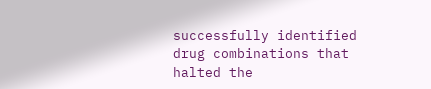successfully identified drug combinations that halted the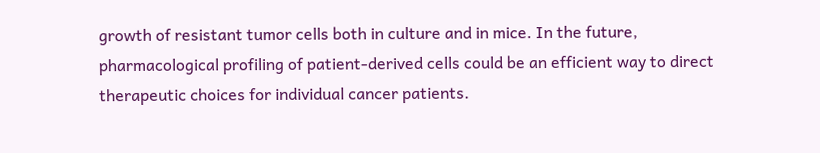growth of resistant tumor cells both in culture and in mice. In the future, pharmacological profiling of patient-derived cells could be an efficient way to direct therapeutic choices for individual cancer patients.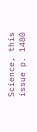Science, this issue p. 1480